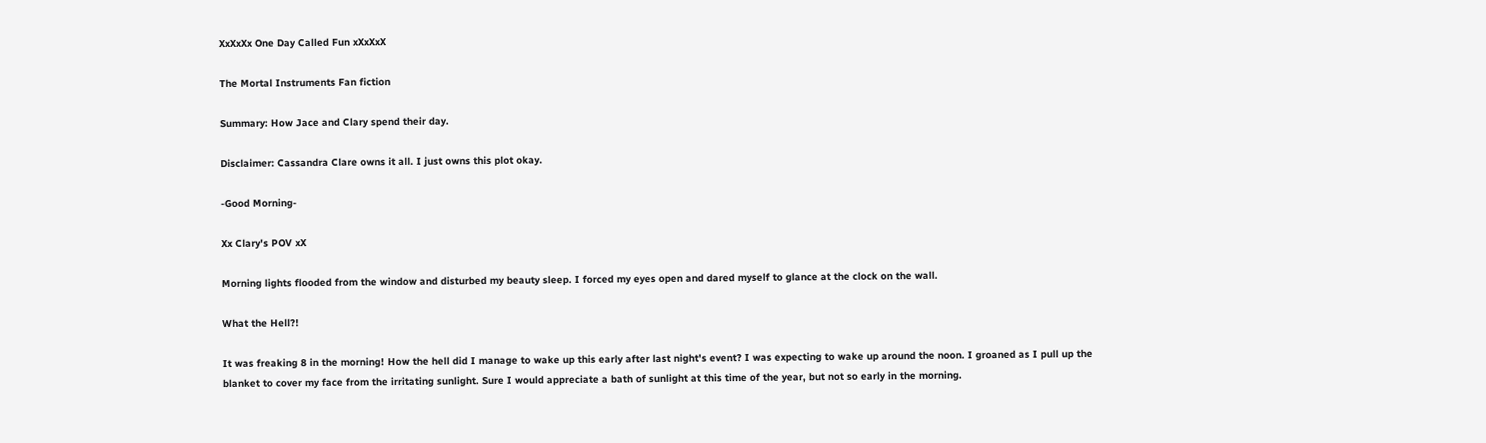XxXxXx One Day Called Fun xXxXxX

The Mortal Instruments Fan fiction

Summary: How Jace and Clary spend their day.

Disclaimer: Cassandra Clare owns it all. I just owns this plot okay.

-Good Morning-

Xx Clary's POV xX

Morning lights flooded from the window and disturbed my beauty sleep. I forced my eyes open and dared myself to glance at the clock on the wall.

What the Hell?!

It was freaking 8 in the morning! How the hell did I manage to wake up this early after last night's event? I was expecting to wake up around the noon. I groaned as I pull up the blanket to cover my face from the irritating sunlight. Sure I would appreciate a bath of sunlight at this time of the year, but not so early in the morning.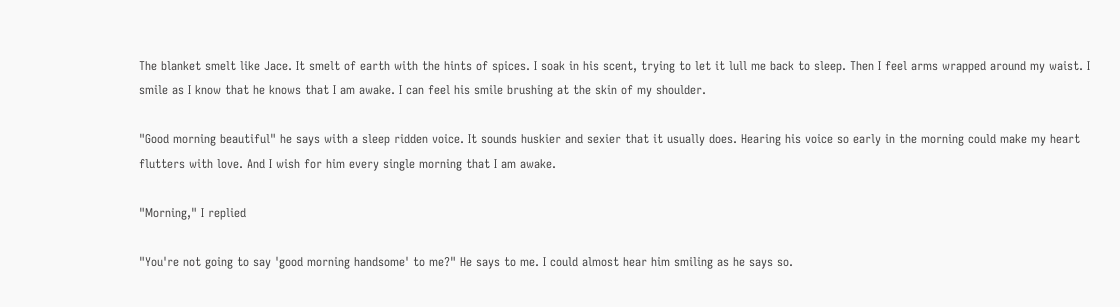The blanket smelt like Jace. It smelt of earth with the hints of spices. I soak in his scent, trying to let it lull me back to sleep. Then I feel arms wrapped around my waist. I smile as I know that he knows that I am awake. I can feel his smile brushing at the skin of my shoulder.

"Good morning beautiful" he says with a sleep ridden voice. It sounds huskier and sexier that it usually does. Hearing his voice so early in the morning could make my heart flutters with love. And I wish for him every single morning that I am awake.

"Morning," I replied

"You're not going to say 'good morning handsome' to me?" He says to me. I could almost hear him smiling as he says so.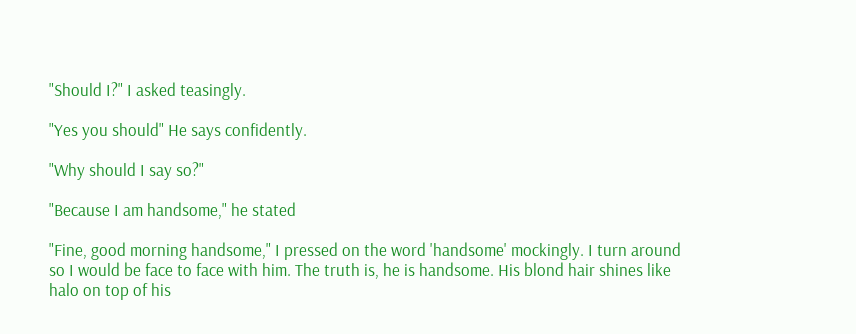"Should I?" I asked teasingly.

"Yes you should" He says confidently.

"Why should I say so?"

"Because I am handsome," he stated

"Fine, good morning handsome," I pressed on the word 'handsome' mockingly. I turn around so I would be face to face with him. The truth is, he is handsome. His blond hair shines like halo on top of his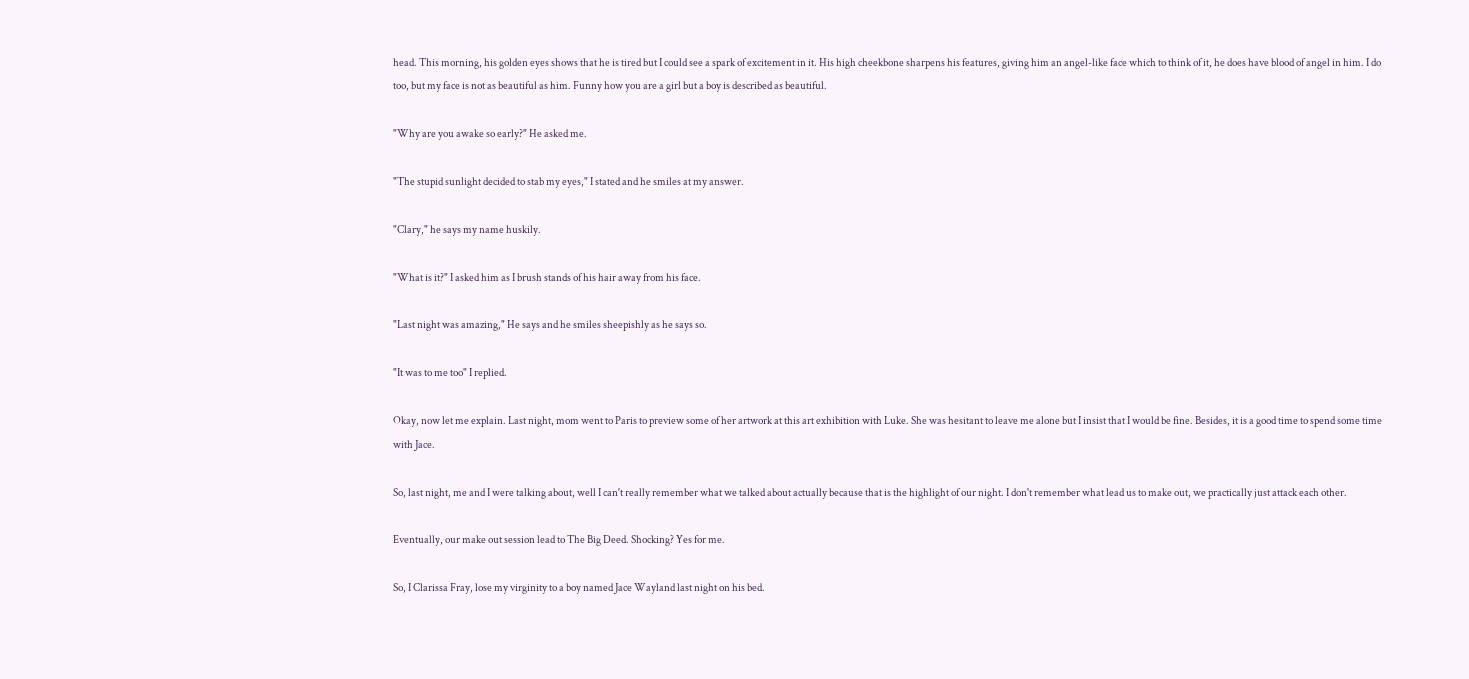head. This morning, his golden eyes shows that he is tired but I could see a spark of excitement in it. His high cheekbone sharpens his features, giving him an angel-like face which to think of it, he does have blood of angel in him. I do too, but my face is not as beautiful as him. Funny how you are a girl but a boy is described as beautiful.

"Why are you awake so early?" He asked me.

"The stupid sunlight decided to stab my eyes," I stated and he smiles at my answer.

"Clary," he says my name huskily.

"What is it?" I asked him as I brush stands of his hair away from his face.

"Last night was amazing," He says and he smiles sheepishly as he says so.

"It was to me too" I replied.

Okay, now let me explain. Last night, mom went to Paris to preview some of her artwork at this art exhibition with Luke. She was hesitant to leave me alone but I insist that I would be fine. Besides, it is a good time to spend some time with Jace.

So, last night, me and I were talking about, well I can't really remember what we talked about actually because that is the highlight of our night. I don't remember what lead us to make out, we practically just attack each other.

Eventually, our make out session lead to The Big Deed. Shocking? Yes for me.

So, I Clarissa Fray, lose my virginity to a boy named Jace Wayland last night on his bed.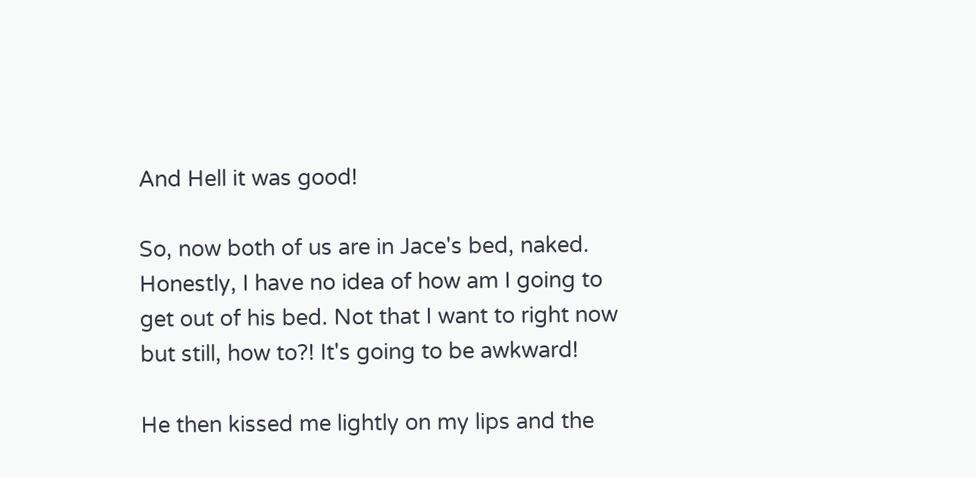And Hell it was good!

So, now both of us are in Jace's bed, naked. Honestly, I have no idea of how am I going to get out of his bed. Not that I want to right now but still, how to?! It's going to be awkward!

He then kissed me lightly on my lips and the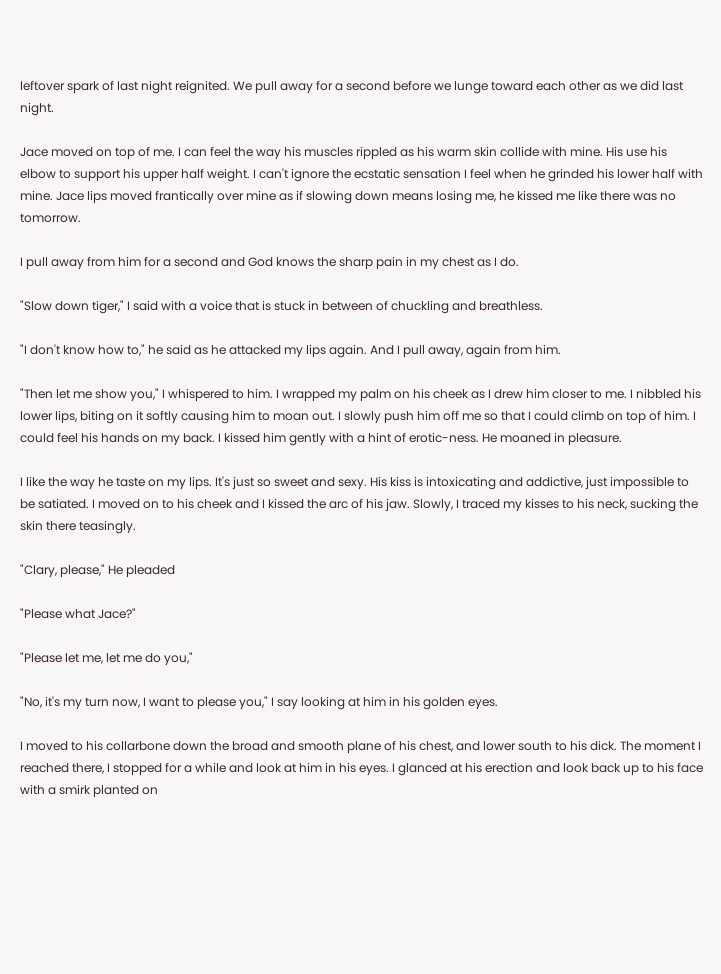leftover spark of last night reignited. We pull away for a second before we lunge toward each other as we did last night.

Jace moved on top of me. I can feel the way his muscles rippled as his warm skin collide with mine. His use his elbow to support his upper half weight. I can't ignore the ecstatic sensation I feel when he grinded his lower half with mine. Jace lips moved frantically over mine as if slowing down means losing me, he kissed me like there was no tomorrow.

I pull away from him for a second and God knows the sharp pain in my chest as I do.

"Slow down tiger," I said with a voice that is stuck in between of chuckling and breathless.

"I don't know how to," he said as he attacked my lips again. And I pull away, again from him.

"Then let me show you," I whispered to him. I wrapped my palm on his cheek as I drew him closer to me. I nibbled his lower lips, biting on it softly causing him to moan out. I slowly push him off me so that I could climb on top of him. I could feel his hands on my back. I kissed him gently with a hint of erotic-ness. He moaned in pleasure.

I like the way he taste on my lips. It's just so sweet and sexy. His kiss is intoxicating and addictive, just impossible to be satiated. I moved on to his cheek and I kissed the arc of his jaw. Slowly, I traced my kisses to his neck, sucking the skin there teasingly.

"Clary, please," He pleaded

"Please what Jace?"

"Please let me, let me do you,"

"No, it's my turn now, I want to please you," I say looking at him in his golden eyes.

I moved to his collarbone down the broad and smooth plane of his chest, and lower south to his dick. The moment I reached there, I stopped for a while and look at him in his eyes. I glanced at his erection and look back up to his face with a smirk planted on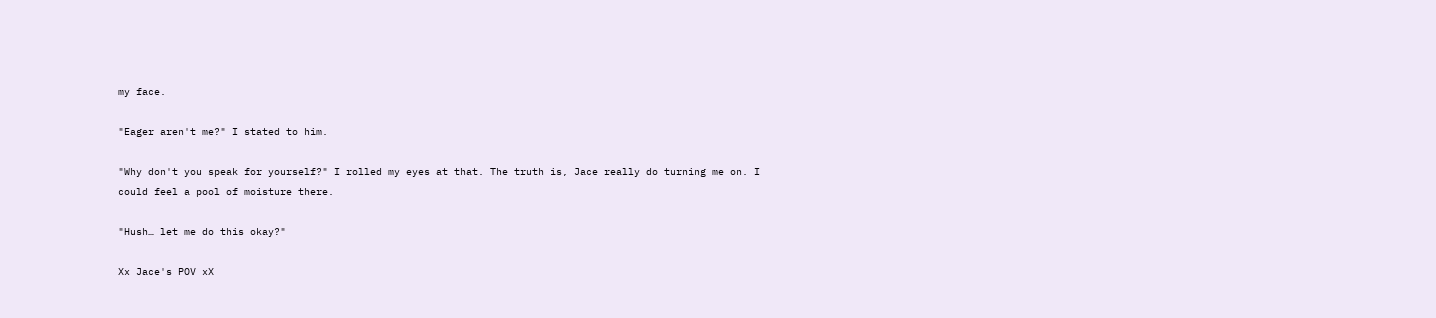my face.

"Eager aren't me?" I stated to him.

"Why don't you speak for yourself?" I rolled my eyes at that. The truth is, Jace really do turning me on. I could feel a pool of moisture there.

"Hush… let me do this okay?"

Xx Jace's POV xX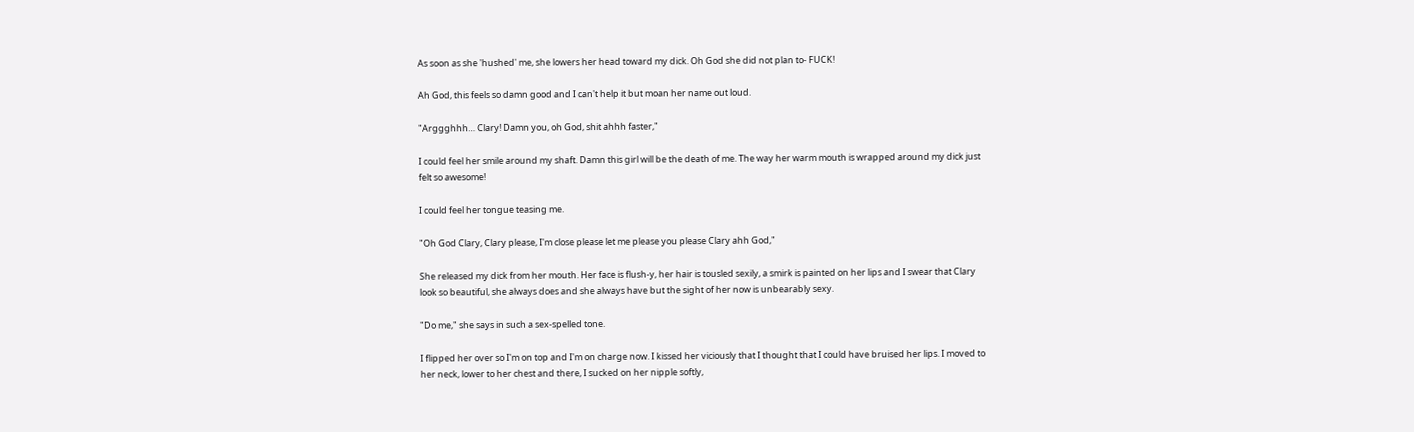As soon as she 'hushed' me, she lowers her head toward my dick. Oh God she did not plan to- FUCK!

Ah God, this feels so damn good and I can't help it but moan her name out loud.

"Arggghhh… Clary! Damn you, oh God, shit ahhh faster,"

I could feel her smile around my shaft. Damn this girl will be the death of me. The way her warm mouth is wrapped around my dick just felt so awesome!

I could feel her tongue teasing me.

"Oh God Clary, Clary please, I'm close please let me please you please Clary ahh God,"

She released my dick from her mouth. Her face is flush-y, her hair is tousled sexily, a smirk is painted on her lips and I swear that Clary look so beautiful, she always does and she always have but the sight of her now is unbearably sexy.

"Do me," she says in such a sex-spelled tone.

I flipped her over so I'm on top and I'm on charge now. I kissed her viciously that I thought that I could have bruised her lips. I moved to her neck, lower to her chest and there, I sucked on her nipple softly,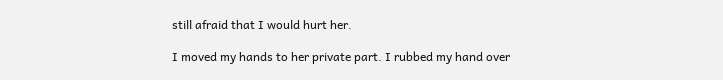still afraid that I would hurt her.

I moved my hands to her private part. I rubbed my hand over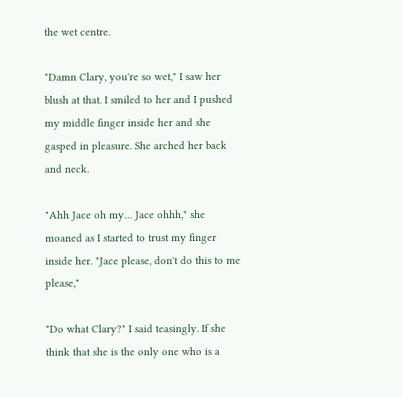the wet centre.

"Damn Clary, you're so wet," I saw her blush at that. I smiled to her and I pushed my middle finger inside her and she gasped in pleasure. She arched her back and neck.

"Ahh Jace oh my… Jace ohhh," she moaned as I started to trust my finger inside her. "Jace please, don't do this to me please,"

"Do what Clary?" I said teasingly. If she think that she is the only one who is a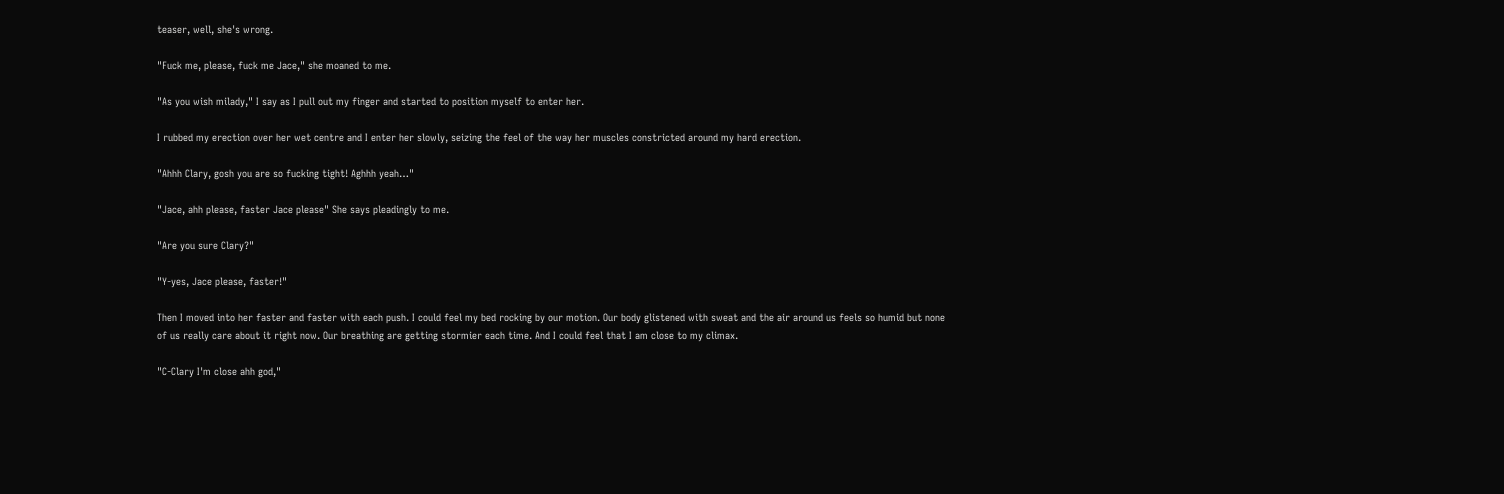teaser, well, she's wrong.

"Fuck me, please, fuck me Jace," she moaned to me.

"As you wish milady," I say as I pull out my finger and started to position myself to enter her.

I rubbed my erection over her wet centre and I enter her slowly, seizing the feel of the way her muscles constricted around my hard erection.

"Ahhh Clary, gosh you are so fucking tight! Aghhh yeah…"

"Jace, ahh please, faster Jace please" She says pleadingly to me.

"Are you sure Clary?"

"Y-yes, Jace please, faster!"

Then I moved into her faster and faster with each push. I could feel my bed rocking by our motion. Our body glistened with sweat and the air around us feels so humid but none of us really care about it right now. Our breathing are getting stormier each time. And I could feel that I am close to my climax.

"C-Clary I'm close ahh god,"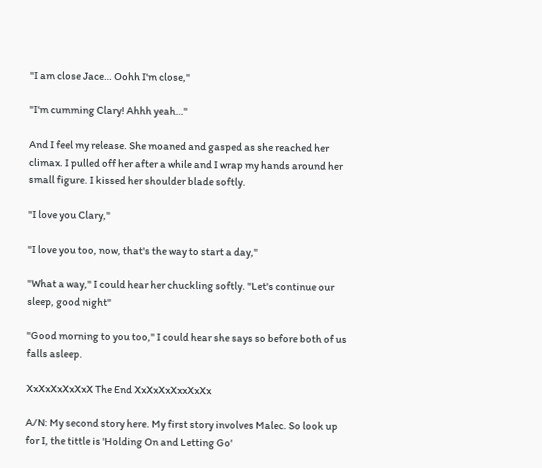"I am close Jace… Oohh I'm close,"

"I'm cumming Clary! Ahhh yeah…"

And I feel my release. She moaned and gasped as she reached her climax. I pulled off her after a while and I wrap my hands around her small figure. I kissed her shoulder blade softly.

"I love you Clary,"

"I love you too, now, that's the way to start a day,"

"What a way," I could hear her chuckling softly. "Let's continue our sleep, good night"

"Good morning to you too," I could hear she says so before both of us falls asleep.

XxXxXxXxXxX The End XxXxXxXxxXxXx

A/N: My second story here. My first story involves Malec. So look up for I, the tittle is 'Holding On and Letting Go'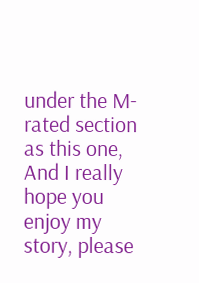under the M-rated section as this one, And I really hope you enjoy my story, please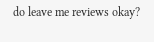do leave me reviews okay?